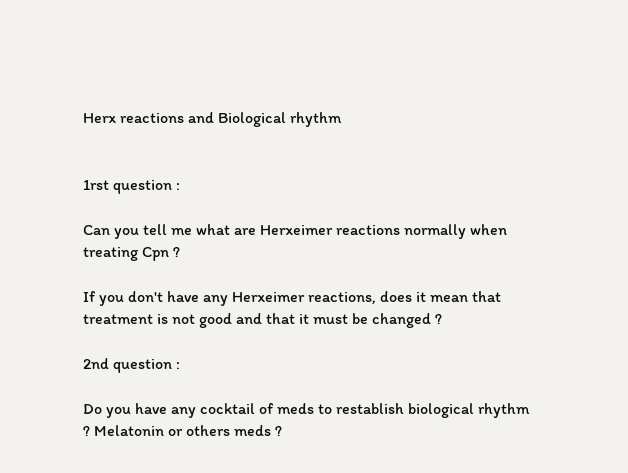Herx reactions and Biological rhythm


1rst question :

Can you tell me what are Herxeimer reactions normally when treating Cpn ?

If you don't have any Herxeimer reactions, does it mean that treatment is not good and that it must be changed ?

2nd question :

Do you have any cocktail of meds to restablish biological rhythm ? Melatonin or others meds ?